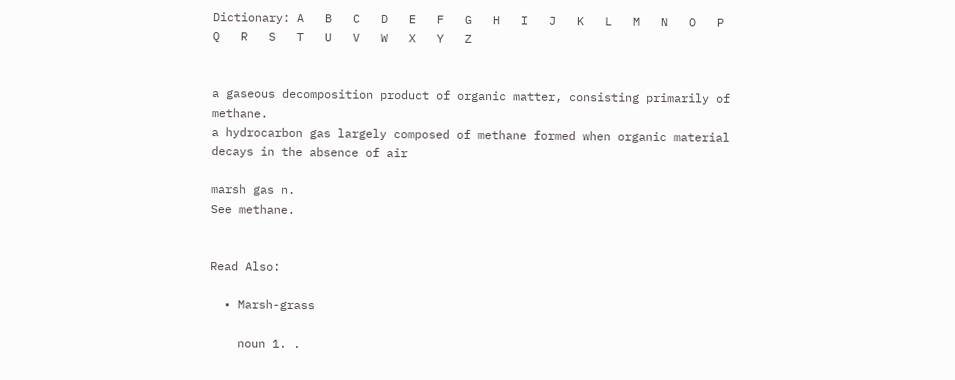Dictionary: A   B   C   D   E   F   G   H   I   J   K   L   M   N   O   P   Q   R   S   T   U   V   W   X   Y   Z


a gaseous decomposition product of organic matter, consisting primarily of methane.
a hydrocarbon gas largely composed of methane formed when organic material decays in the absence of air

marsh gas n.
See methane.


Read Also:

  • Marsh-grass

    noun 1. .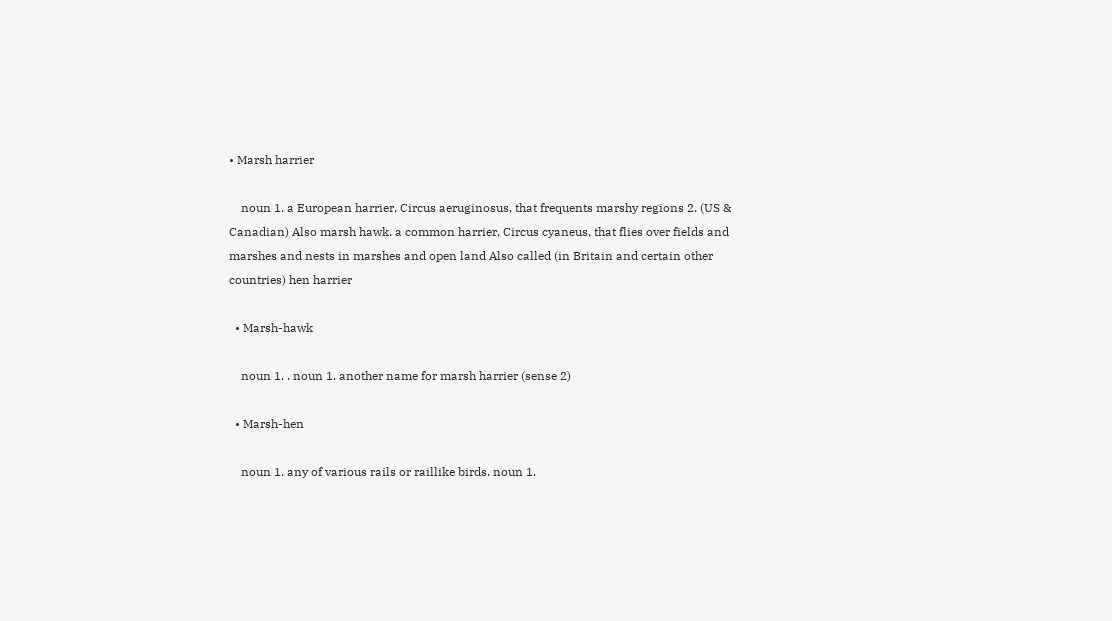• Marsh harrier

    noun 1. a European harrier, Circus aeruginosus, that frequents marshy regions 2. (US & Canadian) Also marsh hawk. a common harrier, Circus cyaneus, that flies over fields and marshes and nests in marshes and open land Also called (in Britain and certain other countries) hen harrier

  • Marsh-hawk

    noun 1. . noun 1. another name for marsh harrier (sense 2)

  • Marsh-hen

    noun 1. any of various rails or raillike birds. noun 1.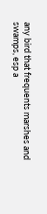any bird that frequents marshes and swamps, esp a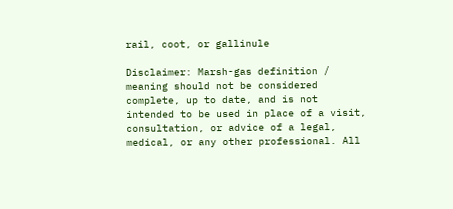rail, coot, or gallinule

Disclaimer: Marsh-gas definition / meaning should not be considered complete, up to date, and is not intended to be used in place of a visit, consultation, or advice of a legal, medical, or any other professional. All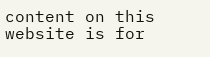content on this website is for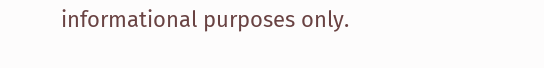informational purposes only.